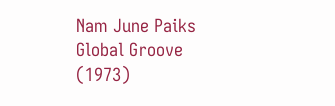Nam June Paiks Global Groove (1973)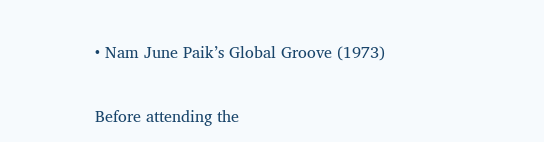• Nam June Paik’s Global Groove (1973)

Before attending the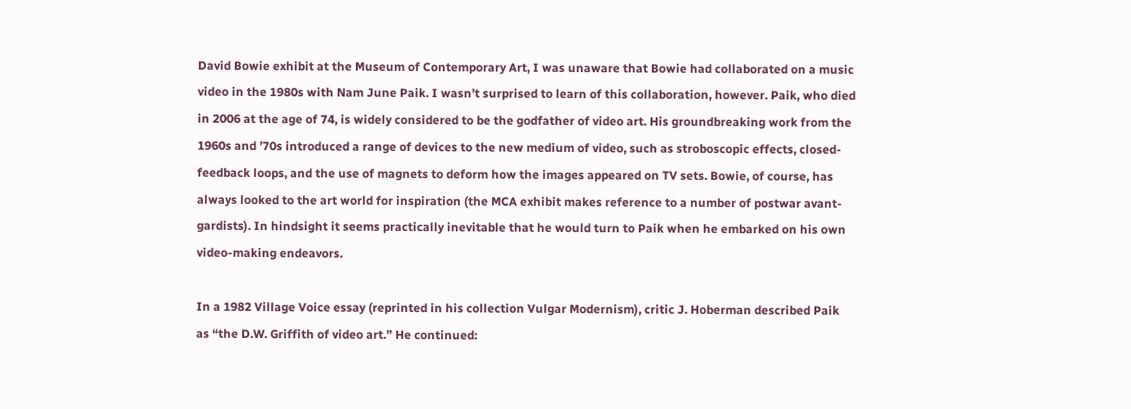David Bowie exhibit at the Museum of Contemporary Art, I was unaware that Bowie had collaborated on a music video in the 1980s with Nam June Paik. I wasn’t surprised to learn of this collaboration, however. Paik, who died in 2006 at the age of 74, is widely considered to be the godfather of video art. His groundbreaking work from the 1960s and ’70s introduced a range of devices to the new medium of video, such as stroboscopic effects, closed-feedback loops, and the use of magnets to deform how the images appeared on TV sets. Bowie, of course, has always looked to the art world for inspiration (the MCA exhibit makes reference to a number of postwar avant-gardists). In hindsight it seems practically inevitable that he would turn to Paik when he embarked on his own video-making endeavors.

In a 1982 Village Voice essay (reprinted in his collection Vulgar Modernism), critic J. Hoberman described Paik as “the D.W. Griffith of video art.” He continued: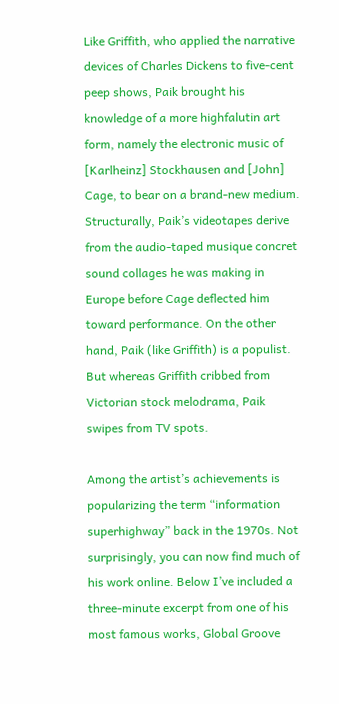Like Griffith, who applied the narrative devices of Charles Dickens to five-cent peep shows, Paik brought his knowledge of a more highfalutin art form, namely the electronic music of [Karlheinz] Stockhausen and [John] Cage, to bear on a brand-new medium. Structurally, Paik’s videotapes derive from the audio-taped musique concret sound collages he was making in Europe before Cage deflected him toward performance. On the other hand, Paik (like Griffith) is a populist. But whereas Griffith cribbed from Victorian stock melodrama, Paik swipes from TV spots.

Among the artist’s achievements is popularizing the term “information superhighway” back in the 1970s. Not surprisingly, you can now find much of his work online. Below I’ve included a three-minute excerpt from one of his most famous works, Global Groove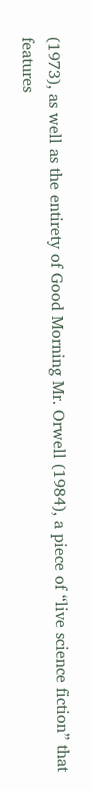(1973), as well as the entirety of Good Morning Mr. Orwell (1984), a piece of “live science fiction” that features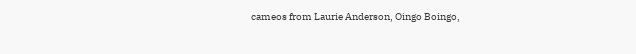cameos from Laurie Anderson, Oingo Boingo,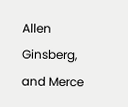Allen Ginsberg, and Merce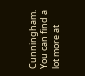Cunningham. You can find a lot more at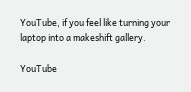YouTube, if you feel like turning your laptop into a makeshift gallery.

YouTube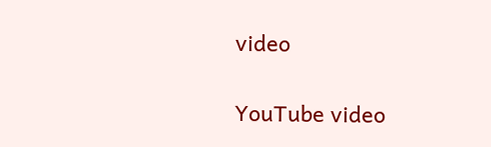video

YouTube video